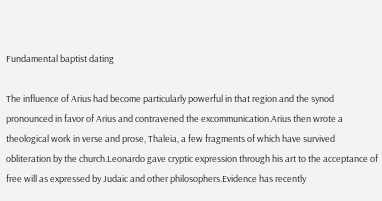Fundamental baptist dating

The influence of Arius had become particularly powerful in that region and the synod pronounced in favor of Arius and contravened the excommunication.Arius then wrote a theological work in verse and prose, Thaleia, a few fragments of which have survived obliteration by the church.Leonardo gave cryptic expression through his art to the acceptance of free will as expressed by Judaic and other philosophers.Evidence has recently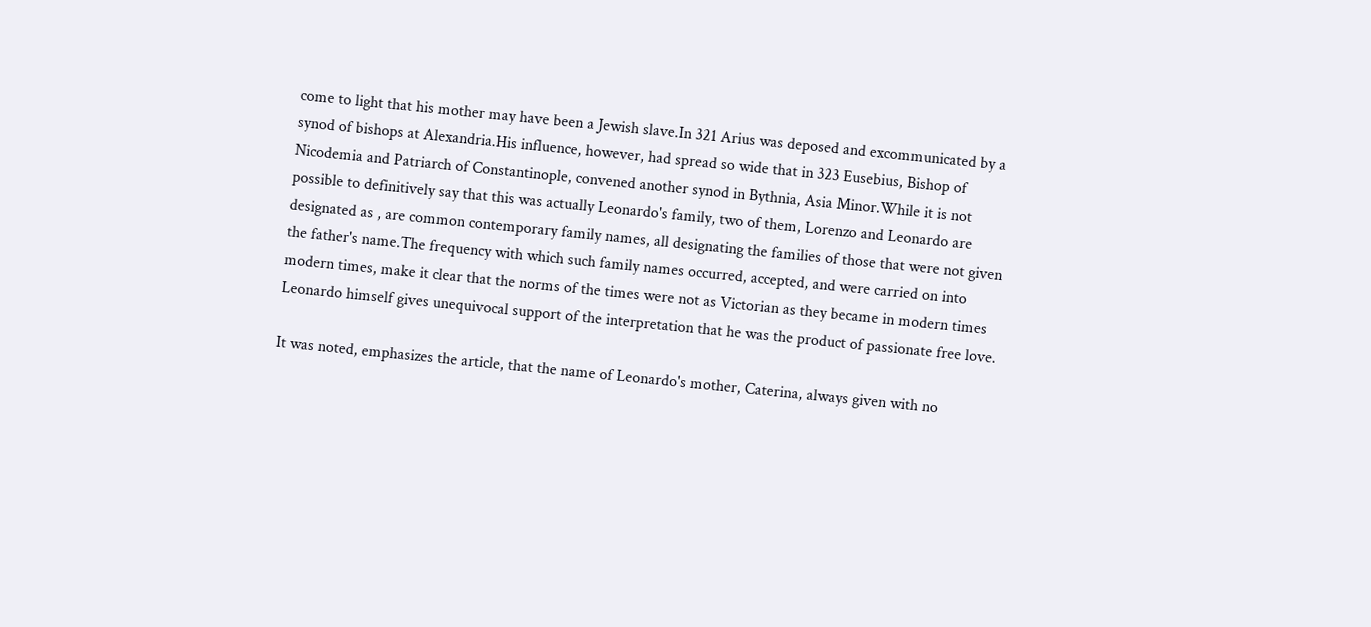come to light that his mother may have been a Jewish slave.In 321 Arius was deposed and excommunicated by a synod of bishops at Alexandria.His influence, however, had spread so wide that in 323 Eusebius, Bishop of Nicodemia and Patriarch of Constantinople, convened another synod in Bythnia, Asia Minor.While it is not possible to definitively say that this was actually Leonardo's family, two of them, Lorenzo and Leonardo are designated as , are common contemporary family names, all designating the families of those that were not given the father's name.The frequency with which such family names occurred, accepted, and were carried on into modern times, make it clear that the norms of the times were not as Victorian as they became in modern times Leonardo himself gives unequivocal support of the interpretation that he was the product of passionate free love.

It was noted, emphasizes the article, that the name of Leonardo's mother, Caterina, always given with no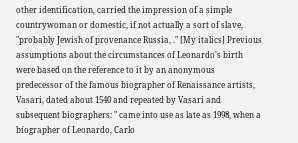other identification, carried the impression of a simple countrywoman or domestic, if not actually a sort of slave, "probably Jewish of provenance Russia, ." [My italics] Previous assumptions about the circumstances of Leonardo's birth were based on the reference to it by an anonymous predecessor of the famous biographer of Renaissance artists, Vasari, dated about 1540 and repeated by Vasari and subsequent biographers: " came into use as late as 1998, when a biographer of Leonardo, Carlo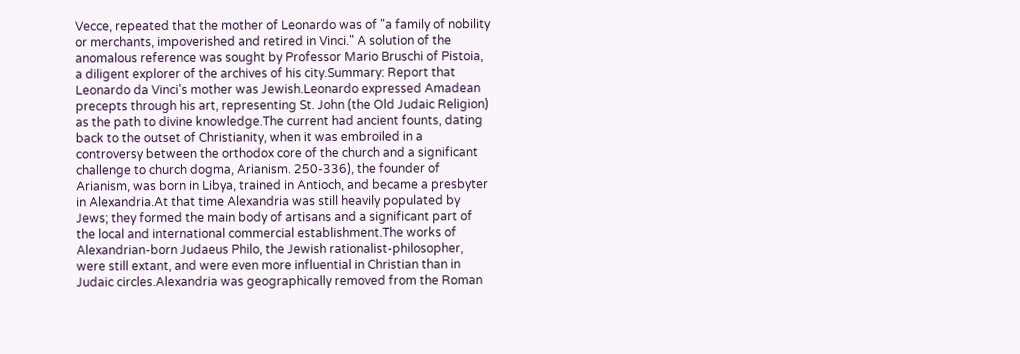Vecce, repeated that the mother of Leonardo was of "a family of nobility or merchants, impoverished and retired in Vinci." A solution of the anomalous reference was sought by Professor Mario Bruschi of Pistoia, a diligent explorer of the archives of his city.Summary: Report that Leonardo da Vinci's mother was Jewish.Leonardo expressed Amadean precepts through his art, representing St. John (the Old Judaic Religion) as the path to divine knowledge.The current had ancient founts, dating back to the outset of Christianity, when it was embroiled in a controversy between the orthodox core of the church and a significant challenge to church dogma, Arianism. 250-336), the founder of Arianism, was born in Libya, trained in Antioch, and became a presbyter in Alexandria.At that time Alexandria was still heavily populated by Jews; they formed the main body of artisans and a significant part of the local and international commercial establishment.The works of Alexandrian-born Judaeus Philo, the Jewish rationalist-philosopher, were still extant, and were even more influential in Christian than in Judaic circles.Alexandria was geographically removed from the Roman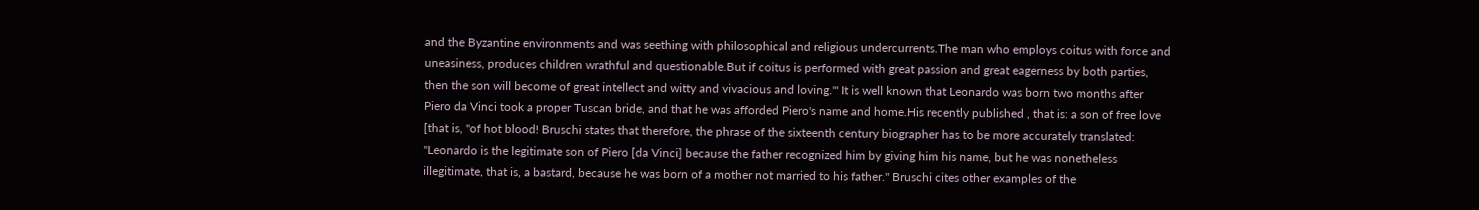and the Byzantine environments and was seething with philosophical and religious undercurrents.The man who employs coitus with force and uneasiness, produces children wrathful and questionable.But if coitus is performed with great passion and great eagerness by both parties, then the son will become of great intellect and witty and vivacious and loving.'" It is well known that Leonardo was born two months after Piero da Vinci took a proper Tuscan bride, and that he was afforded Piero's name and home.His recently published , that is: a son of free love [that is, "of hot blood! Bruschi states that therefore, the phrase of the sixteenth century biographer has to be more accurately translated: "Leonardo is the legitimate son of Piero [da Vinci] because the father recognized him by giving him his name, but he was nonetheless illegitimate, that is, a bastard, because he was born of a mother not married to his father." Bruschi cites other examples of the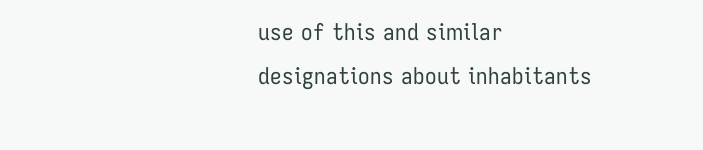use of this and similar designations about inhabitants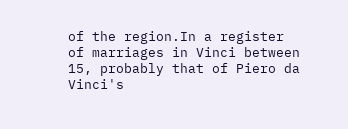of the region.In a register of marriages in Vinci between 15, probably that of Piero da Vinci's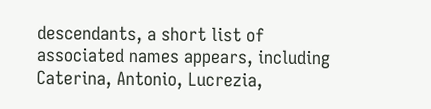descendants, a short list of associated names appears, including Caterina, Antonio, Lucrezia,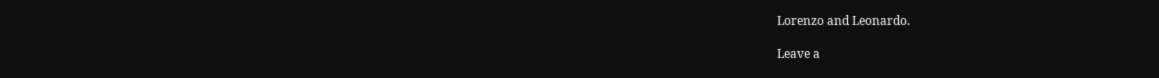Lorenzo and Leonardo.

Leave a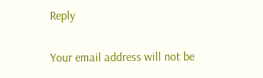Reply

Your email address will not be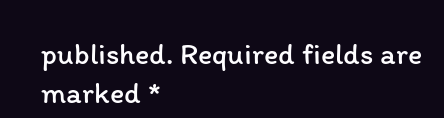published. Required fields are marked *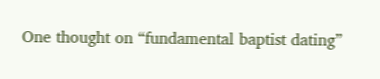One thought on “fundamental baptist dating”